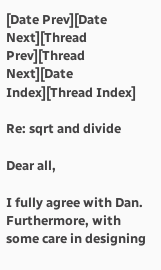[Date Prev][Date Next][Thread Prev][Thread Next][Date Index][Thread Index]

Re: sqrt and divide

Dear all,

I fully agree with Dan. Furthermore, with some care in designing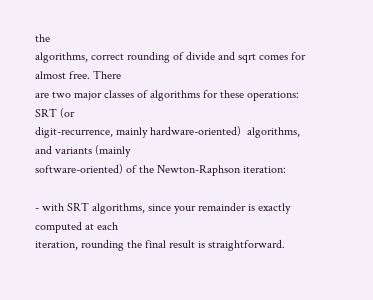the
algorithms, correct rounding of divide and sqrt comes for almost free. There
are two major classes of algorithms for these operations: SRT (or
digit-recurrence, mainly hardware-oriented)  algorithms, and variants (mainly
software-oriented) of the Newton-Raphson iteration:

- with SRT algorithms, since your remainder is exactly computed at each
iteration, rounding the final result is straightforward.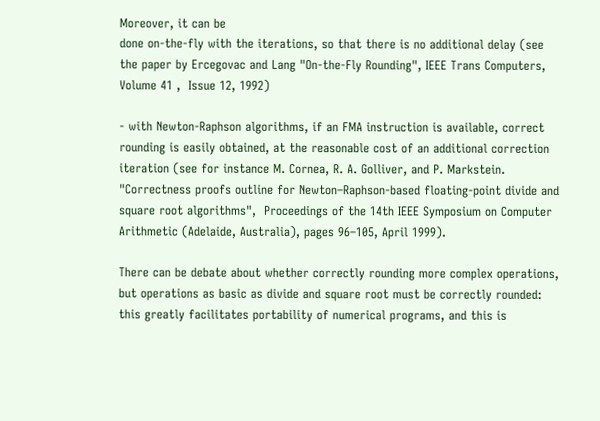Moreover, it can be
done on-the-fly with the iterations, so that there is no additional delay (see
the paper by Ercegovac and Lang "On-the-Fly Rounding", IEEE Trans Computers,
Volume 41 ,  Issue 12, 1992)

- with Newton-Raphson algorithms, if an FMA instruction is available, correct
rounding is easily obtained, at the reasonable cost of an additional correction
iteration (see for instance M. Cornea, R. A. Golliver, and P. Markstein.
"Correctness proofs outline for Newton–Raphson-based floating-point divide and
square root algorithms",  Proceedings of the 14th IEEE Symposium on Computer
Arithmetic (Adelaide, Australia), pages 96–105, April 1999).

There can be debate about whether correctly rounding more complex operations,
but operations as basic as divide and square root must be correctly rounded:
this greatly facilitates portability of numerical programs, and this is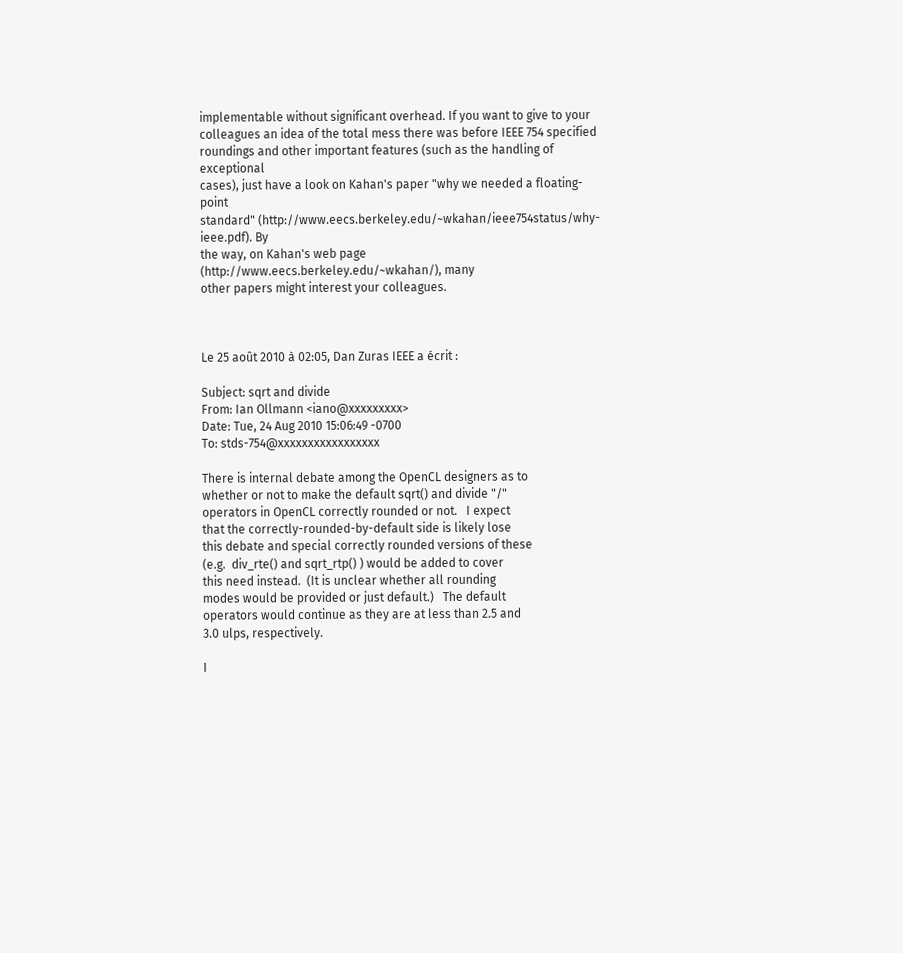implementable without significant overhead. If you want to give to your
colleagues an idea of the total mess there was before IEEE 754 specified
roundings and other important features (such as the handling of exceptional
cases), just have a look on Kahan's paper "why we needed a floating-point
standard" (http://www.eecs.berkeley.edu/~wkahan/ieee754status/why-ieee.pdf). By
the way, on Kahan's web page (http://www.eecs.berkeley.edu/~wkahan/), many
other papers might interest your colleagues.



Le 25 août 2010 à 02:05, Dan Zuras IEEE a écrit :

Subject: sqrt and divide
From: Ian Ollmann <iano@xxxxxxxxx>
Date: Tue, 24 Aug 2010 15:06:49 -0700
To: stds-754@xxxxxxxxxxxxxxxxx

There is internal debate among the OpenCL designers as to
whether or not to make the default sqrt() and divide "/"
operators in OpenCL correctly rounded or not.   I expect
that the correctly-rounded-by-default side is likely lose
this debate and special correctly rounded versions of these
(e.g.  div_rte() and sqrt_rtp() ) would be added to cover
this need instead.  (It is unclear whether all rounding
modes would be provided or just default.)   The default
operators would continue as they are at less than 2.5 and
3.0 ulps, respectively.

I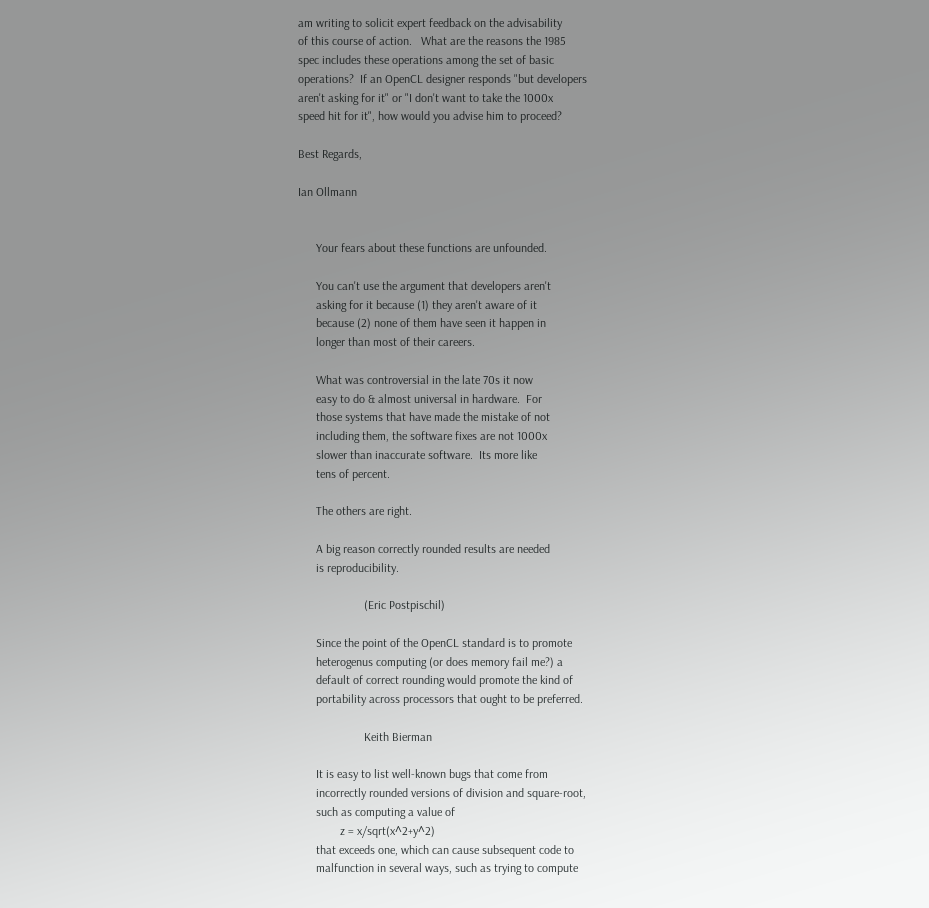am writing to solicit expert feedback on the advisability
of this course of action.   What are the reasons the 1985
spec includes these operations among the set of basic
operations?  If an OpenCL designer responds "but developers
aren't asking for it" or "I don't want to take the 1000x
speed hit for it", how would you advise him to proceed?

Best Regards,

Ian Ollmann


      Your fears about these functions are unfounded.

      You can't use the argument that developers aren't
      asking for it because (1) they aren't aware of it
      because (2) none of them have seen it happen in
      longer than most of their careers.

      What was controversial in the late 70s it now
      easy to do & almost universal in hardware.  For
      those systems that have made the mistake of not
      including them, the software fixes are not 1000x
      slower than inaccurate software.  Its more like
      tens of percent.

      The others are right.

      A big reason correctly rounded results are needed
      is reproducibility.

                      (Eric Postpischil)

      Since the point of the OpenCL standard is to promote
      heterogenus computing (or does memory fail me?) a
      default of correct rounding would promote the kind of
      portability across processors that ought to be preferred.

                      Keith Bierman

      It is easy to list well-known bugs that come from
      incorrectly rounded versions of division and square-root,
      such as computing a value of
              z = x/sqrt(x^2+y^2)
      that exceeds one, which can cause subsequent code to
      malfunction in several ways, such as trying to compute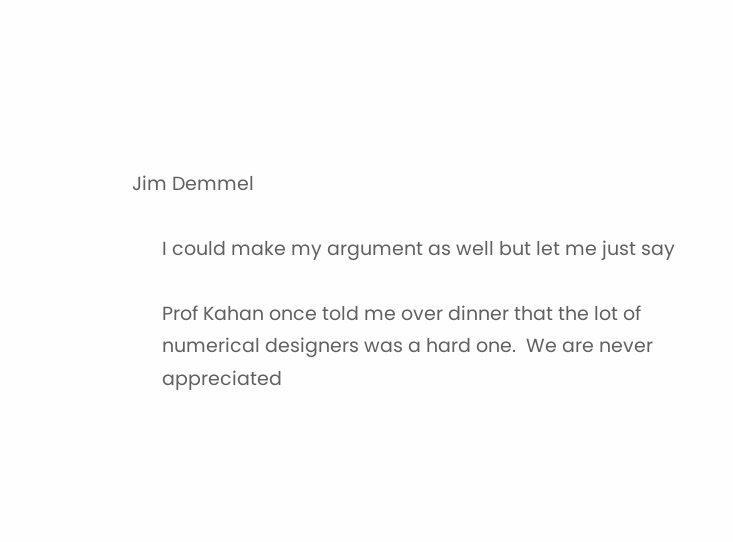Jim Demmel

      I could make my argument as well but let me just say

      Prof Kahan once told me over dinner that the lot of
      numerical designers was a hard one.  We are never
      appreciated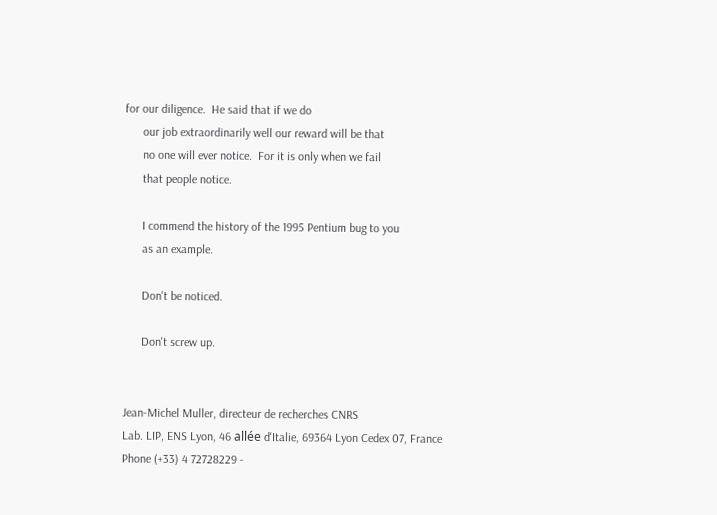for our diligence.  He said that if we do
      our job extraordinarily well our reward will be that
      no one will ever notice.  For it is only when we fail
      that people notice.

      I commend the history of the 1995 Pentium bug to you
      as an example.

      Don't be noticed.

      Don't screw up.


Jean-Michel Muller, directeur de recherches CNRS
Lab. LIP, ENS Lyon, 46 allée d'Italie, 69364 Lyon Cedex 07, France
Phone (+33) 4 72728229 -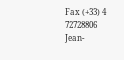Fax (+33) 4 72728806
Jean-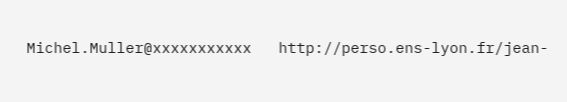Michel.Muller@xxxxxxxxxxx   http://perso.ens-lyon.fr/jean-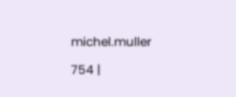michel.muller

754 |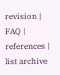revision | FAQ | references | list archive